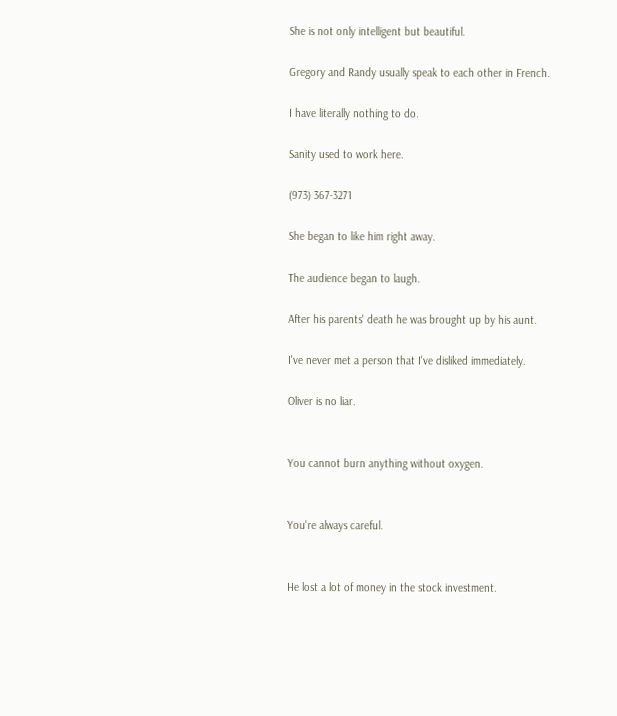She is not only intelligent but beautiful.

Gregory and Randy usually speak to each other in French.

I have literally nothing to do.

Sanity used to work here.

(973) 367-3271

She began to like him right away.

The audience began to laugh.

After his parents' death he was brought up by his aunt.

I've never met a person that I've disliked immediately.

Oliver is no liar.


You cannot burn anything without oxygen.


You're always careful.


He lost a lot of money in the stock investment.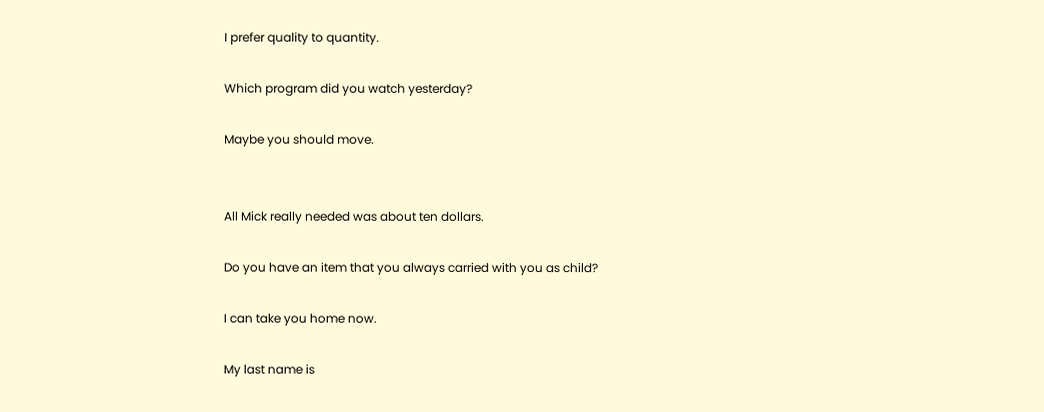I prefer quality to quantity.

Which program did you watch yesterday?

Maybe you should move.


All Mick really needed was about ten dollars.

Do you have an item that you always carried with you as child?

I can take you home now.

My last name is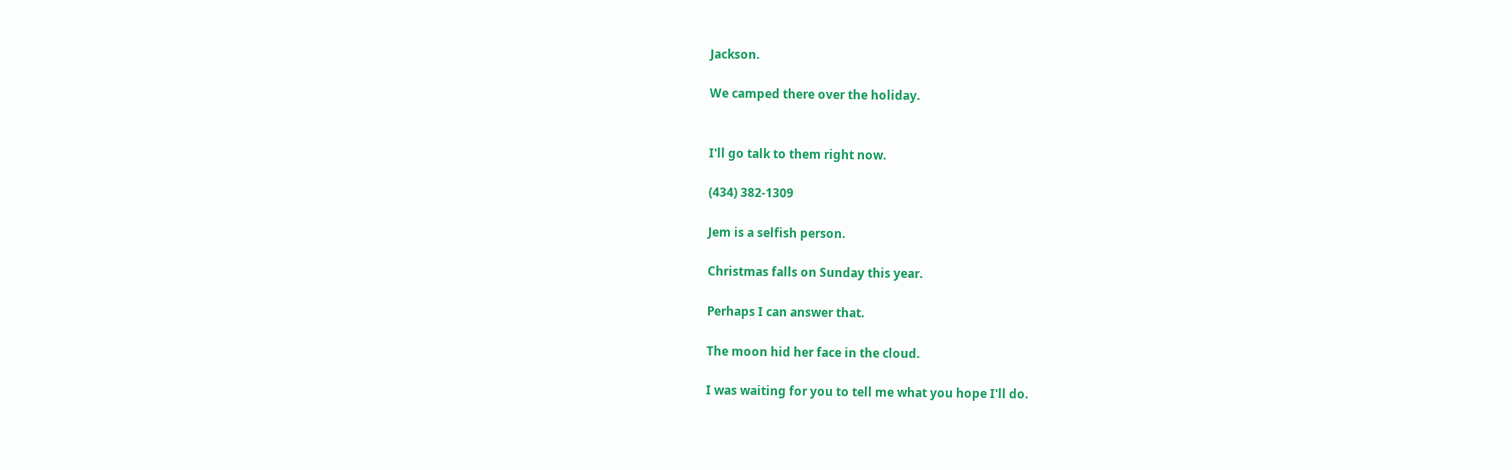Jackson.

We camped there over the holiday.


I'll go talk to them right now.

(434) 382-1309

Jem is a selfish person.

Christmas falls on Sunday this year.

Perhaps I can answer that.

The moon hid her face in the cloud.

I was waiting for you to tell me what you hope I'll do.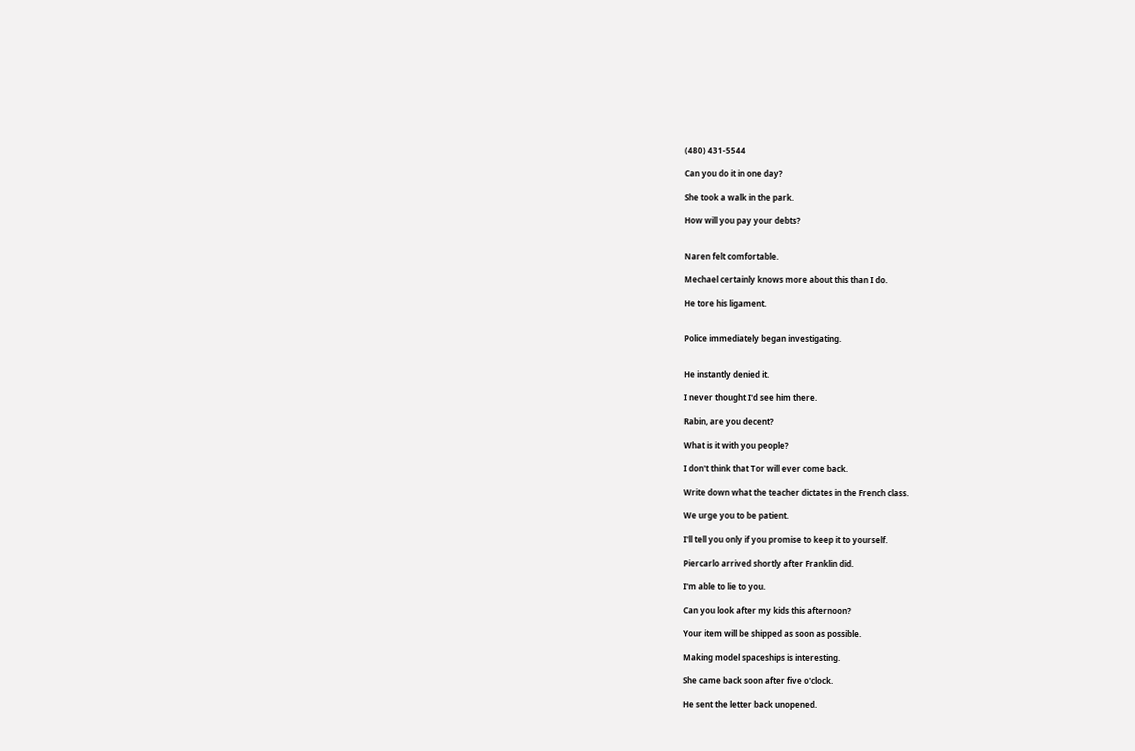(480) 431-5544

Can you do it in one day?

She took a walk in the park.

How will you pay your debts?


Naren felt comfortable.

Mechael certainly knows more about this than I do.

He tore his ligament.


Police immediately began investigating.


He instantly denied it.

I never thought I'd see him there.

Rabin, are you decent?

What is it with you people?

I don't think that Tor will ever come back.

Write down what the teacher dictates in the French class.

We urge you to be patient.

I'll tell you only if you promise to keep it to yourself.

Piercarlo arrived shortly after Franklin did.

I'm able to lie to you.

Can you look after my kids this afternoon?

Your item will be shipped as soon as possible.

Making model spaceships is interesting.

She came back soon after five o'clock.

He sent the letter back unopened.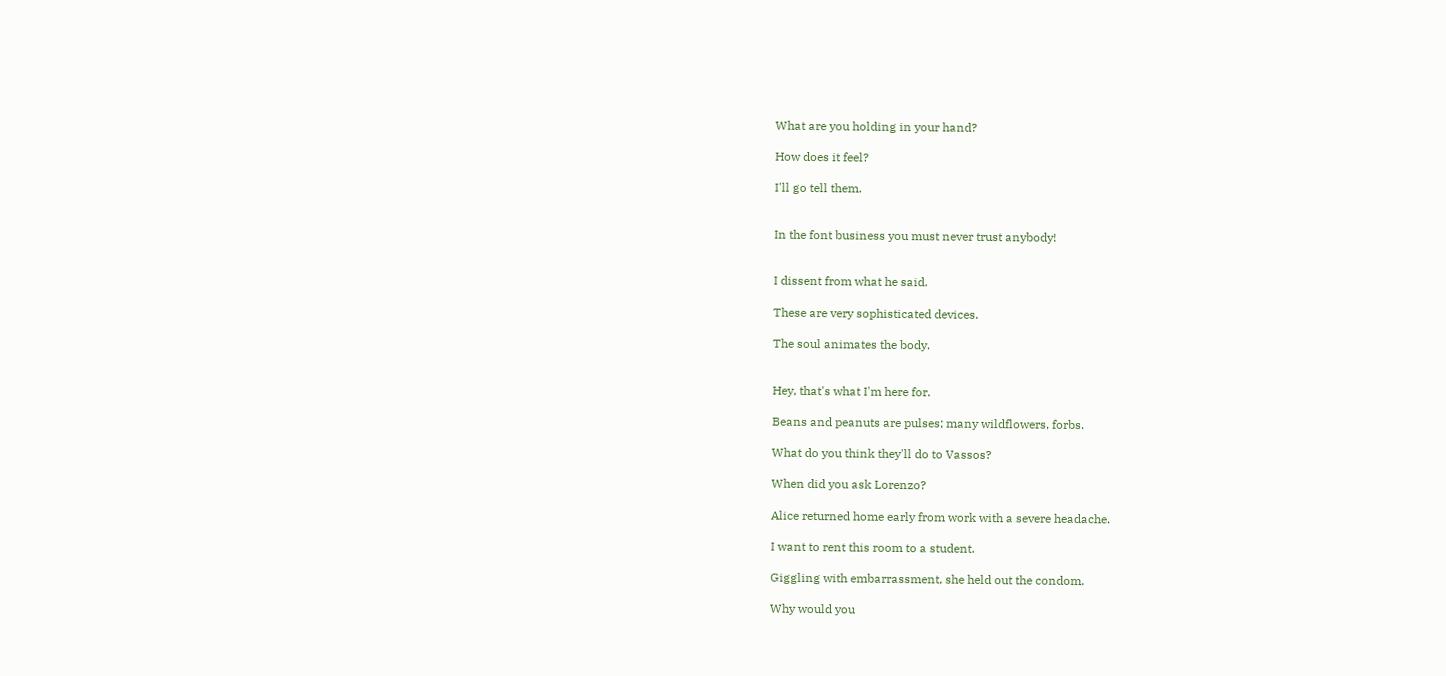What are you holding in your hand?

How does it feel?

I'll go tell them.


In the font business you must never trust anybody!


I dissent from what he said.

These are very sophisticated devices.

The soul animates the body.


Hey, that's what I'm here for.

Beans and peanuts are pulses; many wildflowers, forbs.

What do you think they'll do to Vassos?

When did you ask Lorenzo?

Alice returned home early from work with a severe headache.

I want to rent this room to a student.

Giggling with embarrassment, she held out the condom.

Why would you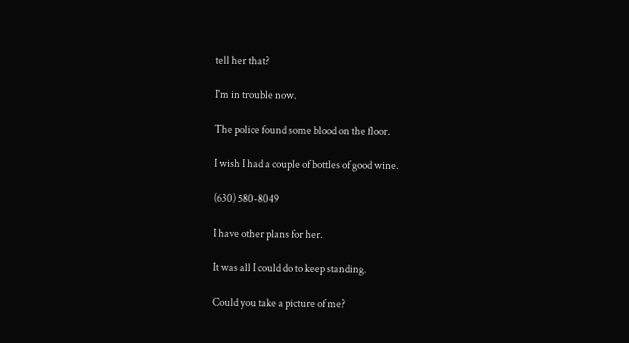tell her that?

I'm in trouble now.

The police found some blood on the floor.

I wish I had a couple of bottles of good wine.

(630) 580-8049

I have other plans for her.

It was all I could do to keep standing.

Could you take a picture of me?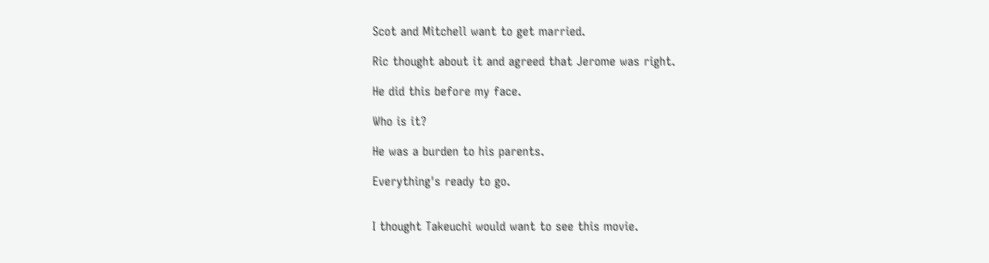Scot and Mitchell want to get married.

Ric thought about it and agreed that Jerome was right.

He did this before my face.

Who is it?

He was a burden to his parents.

Everything's ready to go.


I thought Takeuchi would want to see this movie.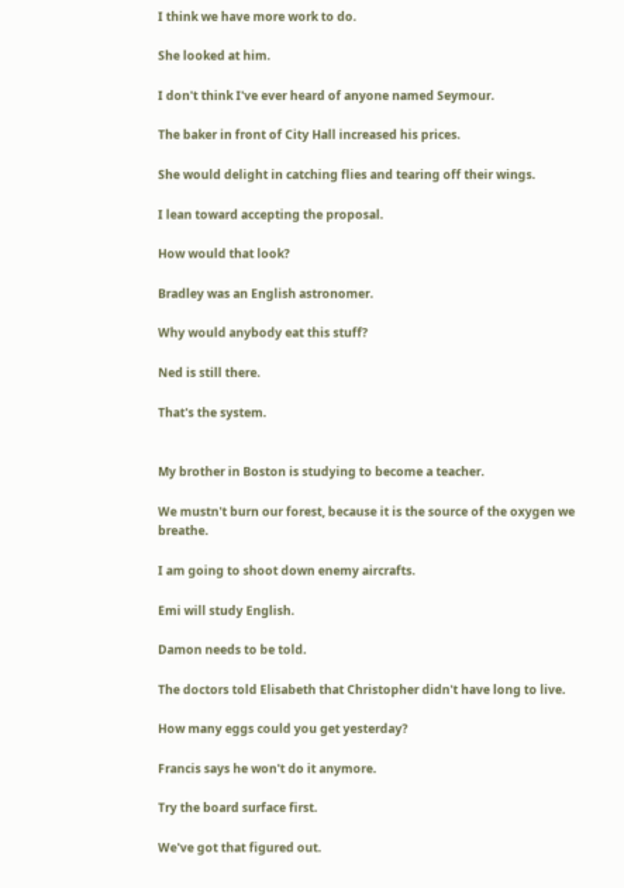I think we have more work to do.

She looked at him.

I don't think I've ever heard of anyone named Seymour.

The baker in front of City Hall increased his prices.

She would delight in catching flies and tearing off their wings.

I lean toward accepting the proposal.

How would that look?

Bradley was an English astronomer.

Why would anybody eat this stuff?

Ned is still there.

That's the system.


My brother in Boston is studying to become a teacher.

We mustn't burn our forest, because it is the source of the oxygen we breathe.

I am going to shoot down enemy aircrafts.

Emi will study English.

Damon needs to be told.

The doctors told Elisabeth that Christopher didn't have long to live.

How many eggs could you get yesterday?

Francis says he won't do it anymore.

Try the board surface first.

We've got that figured out.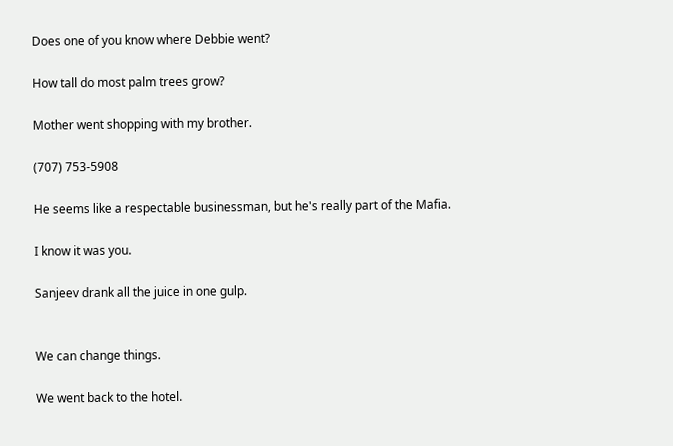Does one of you know where Debbie went?

How tall do most palm trees grow?

Mother went shopping with my brother.

(707) 753-5908

He seems like a respectable businessman, but he's really part of the Mafia.

I know it was you.

Sanjeev drank all the juice in one gulp.


We can change things.

We went back to the hotel.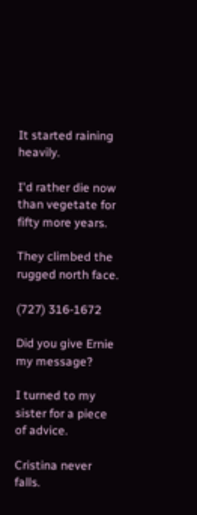It started raining heavily.

I'd rather die now than vegetate for fifty more years.

They climbed the rugged north face.

(727) 316-1672

Did you give Ernie my message?

I turned to my sister for a piece of advice.

Cristina never falls.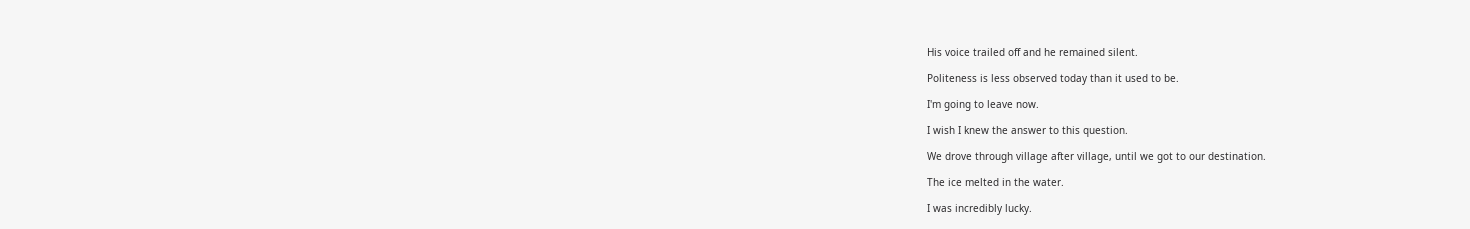His voice trailed off and he remained silent.

Politeness is less observed today than it used to be.

I'm going to leave now.

I wish I knew the answer to this question.

We drove through village after village, until we got to our destination.

The ice melted in the water.

I was incredibly lucky.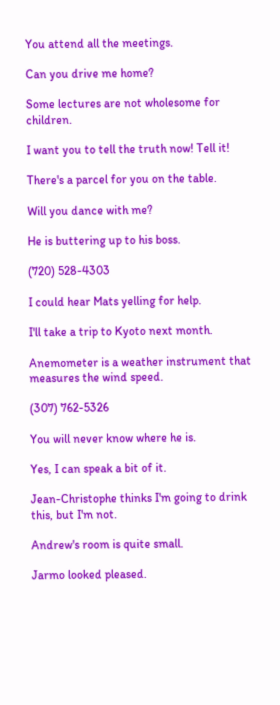You attend all the meetings.

Can you drive me home?

Some lectures are not wholesome for children.

I want you to tell the truth now! Tell it!

There's a parcel for you on the table.

Will you dance with me?

He is buttering up to his boss.

(720) 528-4303

I could hear Mats yelling for help.

I'll take a trip to Kyoto next month.

Anemometer is a weather instrument that measures the wind speed.

(307) 762-5326

You will never know where he is.

Yes, I can speak a bit of it.

Jean-Christophe thinks I'm going to drink this, but I'm not.

Andrew's room is quite small.

Jarmo looked pleased.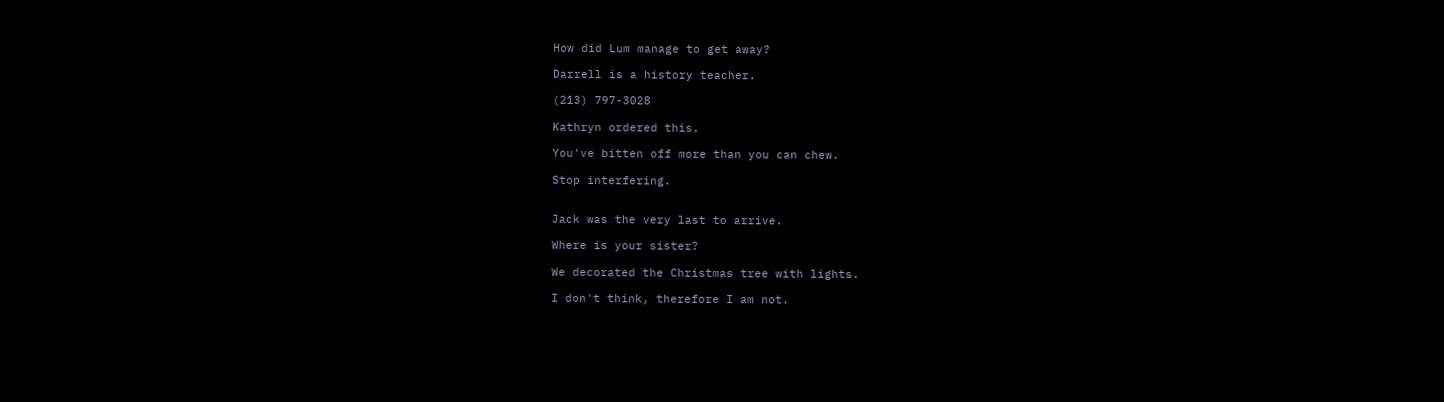How did Lum manage to get away?

Darrell is a history teacher.

(213) 797-3028

Kathryn ordered this.

You've bitten off more than you can chew.

Stop interfering.


Jack was the very last to arrive.

Where is your sister?

We decorated the Christmas tree with lights.

I don't think, therefore I am not.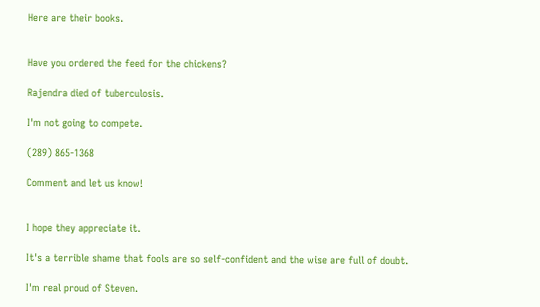Here are their books.


Have you ordered the feed for the chickens?

Rajendra died of tuberculosis.

I'm not going to compete.

(289) 865-1368

Comment and let us know!


I hope they appreciate it.

It's a terrible shame that fools are so self-confident and the wise are full of doubt.

I'm real proud of Steven.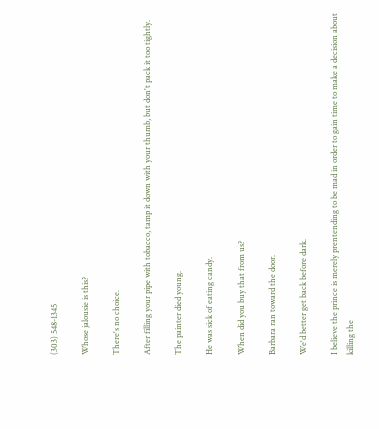(303) 548-1345

Whose jalousie is this?

There's no choice.

After filling your pipe with tobacco, tamp it down with your thumb, but don't pack it too tightly.

The painter died young.

He was sick of eating candy.

When did you buy that from us?

Barbara ran toward the door.

We'd better get back before dark.

I believe the prince is merely prentending to be mad in order to gain time to make a decision about killing the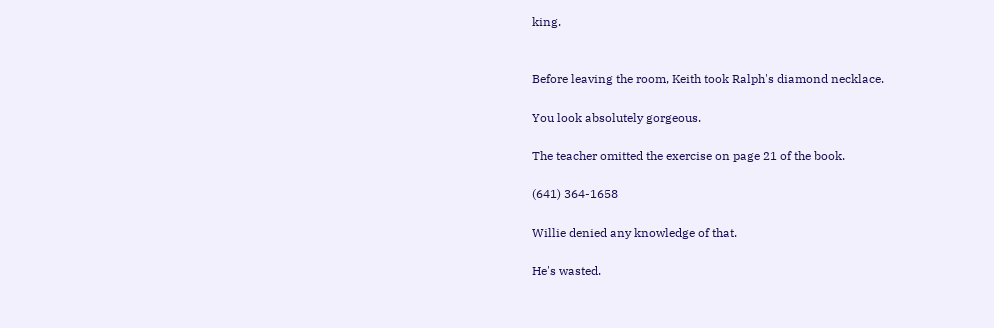king.


Before leaving the room, Keith took Ralph's diamond necklace.

You look absolutely gorgeous.

The teacher omitted the exercise on page 21 of the book.

(641) 364-1658

Willie denied any knowledge of that.

He's wasted.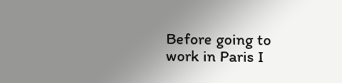Before going to work in Paris I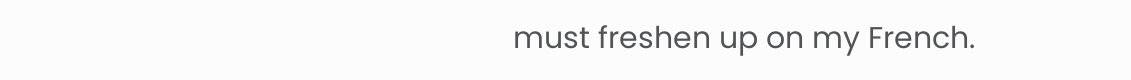must freshen up on my French.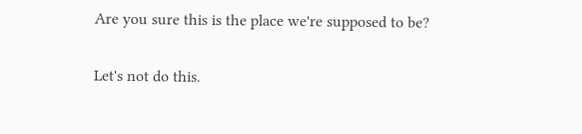Are you sure this is the place we're supposed to be?

Let's not do this.